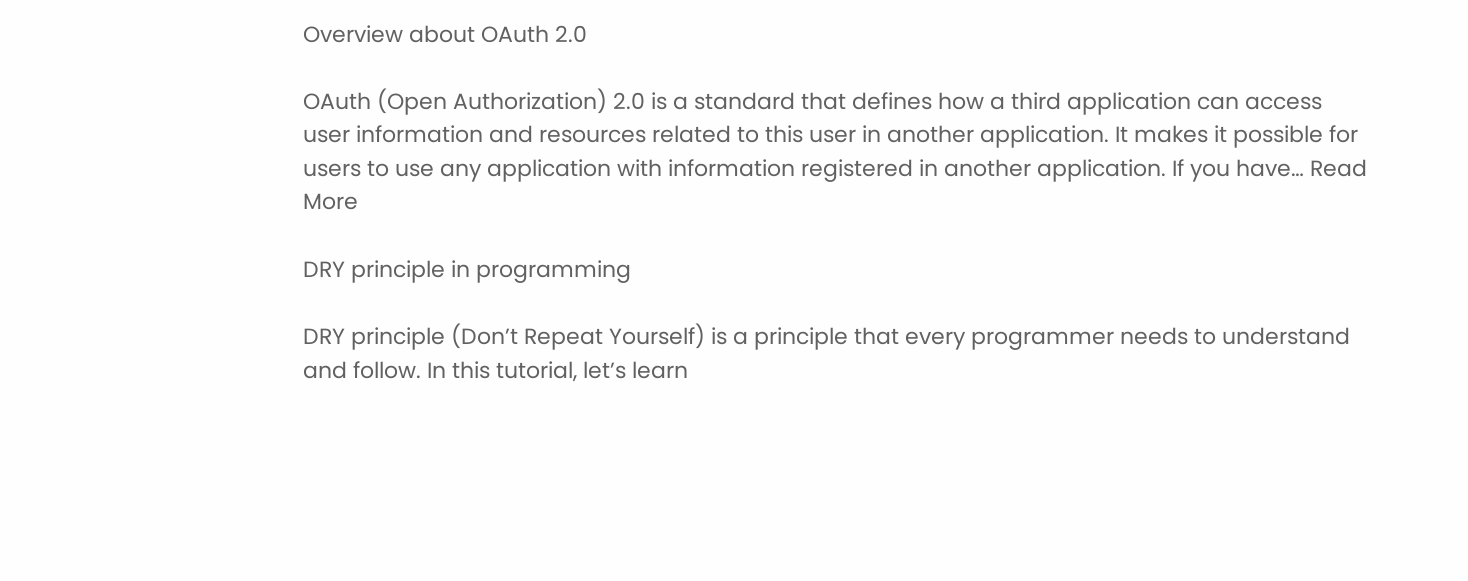Overview about OAuth 2.0

OAuth (Open Authorization) 2.0 is a standard that defines how a third application can access user information and resources related to this user in another application. It makes it possible for users to use any application with information registered in another application. If you have… Read More

DRY principle in programming

DRY principle (Don’t Repeat Yourself) is a principle that every programmer needs to understand and follow. In this tutorial, let’s learn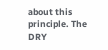about this principle. The DRY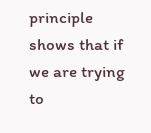principle shows that if we are trying to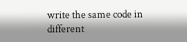write the same code in different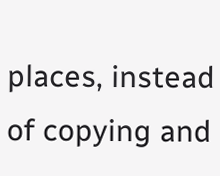places, instead of copying and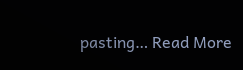pasting… Read More